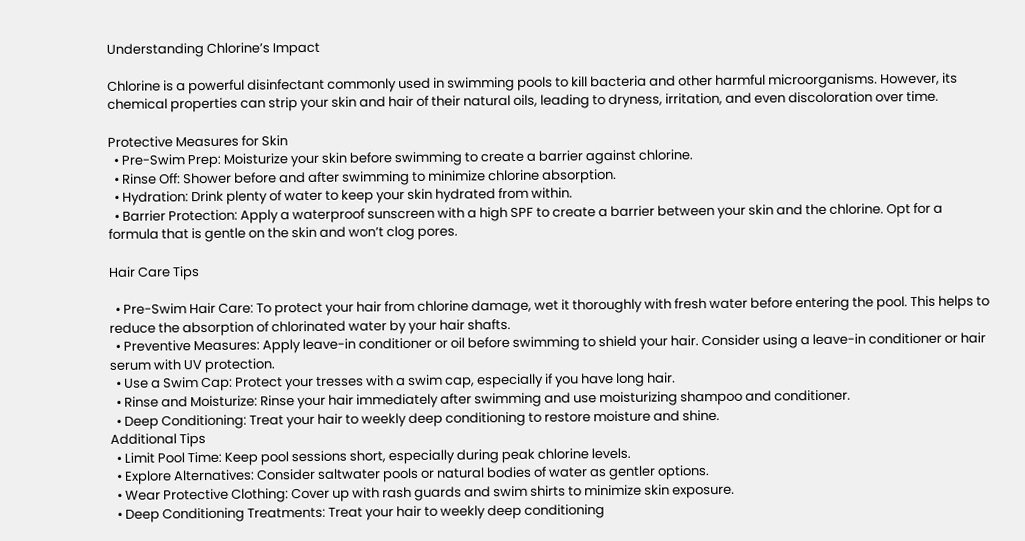Understanding Chlorine’s Impact

Chlorine is a powerful disinfectant commonly used in swimming pools to kill bacteria and other harmful microorganisms. However, its chemical properties can strip your skin and hair of their natural oils, leading to dryness, irritation, and even discoloration over time.

Protective Measures for Skin
  • Pre-Swim Prep: Moisturize your skin before swimming to create a barrier against chlorine.
  • Rinse Off: Shower before and after swimming to minimize chlorine absorption.
  • Hydration: Drink plenty of water to keep your skin hydrated from within.
  • Barrier Protection: Apply a waterproof sunscreen with a high SPF to create a barrier between your skin and the chlorine. Opt for a formula that is gentle on the skin and won’t clog pores.

Hair Care Tips

  • Pre-Swim Hair Care: To protect your hair from chlorine damage, wet it thoroughly with fresh water before entering the pool. This helps to reduce the absorption of chlorinated water by your hair shafts.
  • Preventive Measures: Apply leave-in conditioner or oil before swimming to shield your hair. Consider using a leave-in conditioner or hair serum with UV protection.
  • Use a Swim Cap: Protect your tresses with a swim cap, especially if you have long hair.
  • Rinse and Moisturize: Rinse your hair immediately after swimming and use moisturizing shampoo and conditioner.
  • Deep Conditioning: Treat your hair to weekly deep conditioning to restore moisture and shine.
Additional Tips
  • Limit Pool Time: Keep pool sessions short, especially during peak chlorine levels.
  • Explore Alternatives: Consider saltwater pools or natural bodies of water as gentler options.
  • Wear Protective Clothing: Cover up with rash guards and swim shirts to minimize skin exposure.
  • Deep Conditioning Treatments: Treat your hair to weekly deep conditioning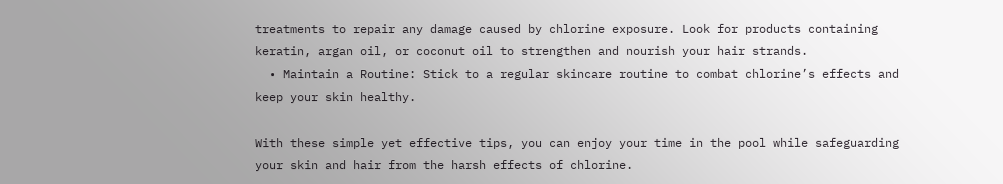treatments to repair any damage caused by chlorine exposure. Look for products containing keratin, argan oil, or coconut oil to strengthen and nourish your hair strands.
  • Maintain a Routine: Stick to a regular skincare routine to combat chlorine’s effects and keep your skin healthy.

With these simple yet effective tips, you can enjoy your time in the pool while safeguarding your skin and hair from the harsh effects of chlorine.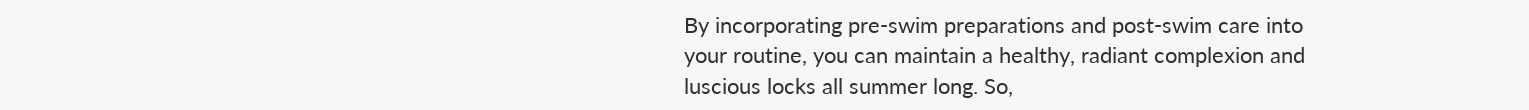By incorporating pre-swim preparations and post-swim care into your routine, you can maintain a healthy, radiant complexion and luscious locks all summer long. So,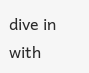dive in with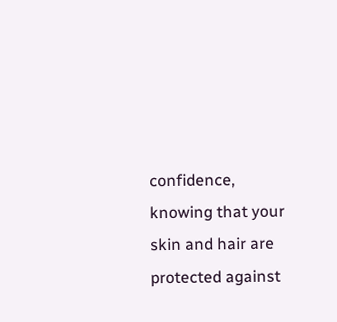confidence, knowing that your skin and hair are protected against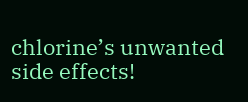chlorine’s unwanted side effects!